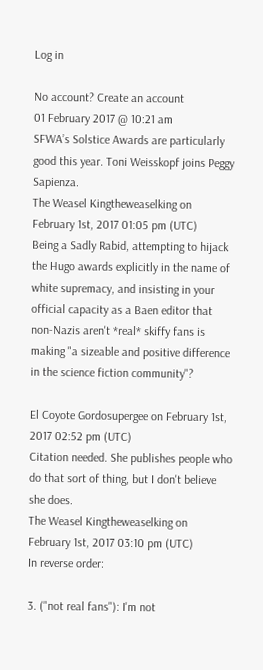Log in

No account? Create an account
01 February 2017 @ 10:21 am
SFWA’s Solstice Awards are particularly good this year. Toni Weisskopf joins Peggy Sapienza.
The Weasel Kingtheweaselking on February 1st, 2017 01:05 pm (UTC)
Being a Sadly Rabid, attempting to hijack the Hugo awards explicitly in the name of white supremacy, and insisting in your official capacity as a Baen editor that non-Nazis aren't *real* skiffy fans is making "a sizeable and positive difference in the science fiction community"?

El Coyote Gordosupergee on February 1st, 2017 02:52 pm (UTC)
Citation needed. She publishes people who do that sort of thing, but I don't believe she does.
The Weasel Kingtheweaselking on February 1st, 2017 03:10 pm (UTC)
In reverse order:

3. ("not real fans"): I'm not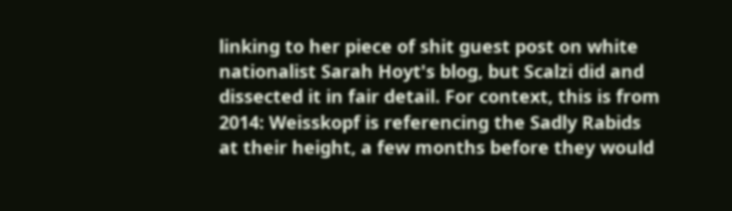linking to her piece of shit guest post on white nationalist Sarah Hoyt's blog, but Scalzi did and dissected it in fair detail. For context, this is from 2014: Weisskopf is referencing the Sadly Rabids at their height, a few months before they would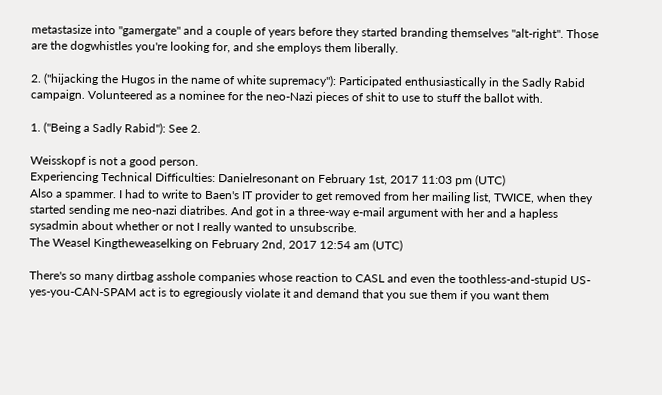metastasize into "gamergate" and a couple of years before they started branding themselves "alt-right". Those are the dogwhistles you're looking for, and she employs them liberally.

2. ("hijacking the Hugos in the name of white supremacy"): Participated enthusiastically in the Sadly Rabid campaign. Volunteered as a nominee for the neo-Nazi pieces of shit to use to stuff the ballot with.

1. ("Being a Sadly Rabid"): See 2.

Weisskopf is not a good person.
Experiencing Technical Difficulties: Danielresonant on February 1st, 2017 11:03 pm (UTC)
Also a spammer. I had to write to Baen's IT provider to get removed from her mailing list, TWICE, when they started sending me neo-nazi diatribes. And got in a three-way e-mail argument with her and a hapless sysadmin about whether or not I really wanted to unsubscribe.
The Weasel Kingtheweaselking on February 2nd, 2017 12:54 am (UTC)

There's so many dirtbag asshole companies whose reaction to CASL and even the toothless-and-stupid US-yes-you-CAN-SPAM act is to egregiously violate it and demand that you sue them if you want them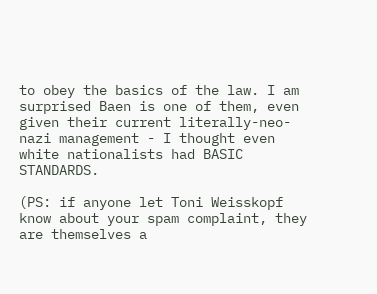to obey the basics of the law. I am surprised Baen is one of them, even given their current literally-neo-nazi management - I thought even white nationalists had BASIC STANDARDS.

(PS: if anyone let Toni Weisskopf know about your spam complaint, they are themselves a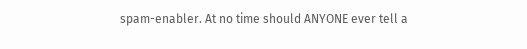spam-enabler. At no time should ANYONE ever tell a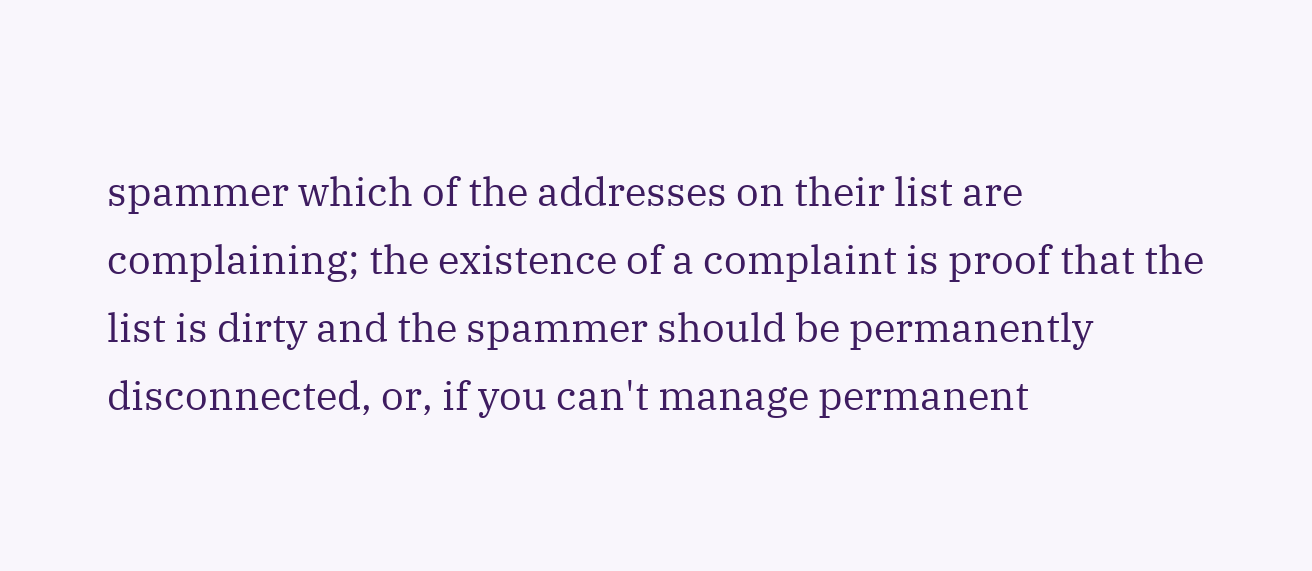spammer which of the addresses on their list are complaining; the existence of a complaint is proof that the list is dirty and the spammer should be permanently disconnected, or, if you can't manage permanent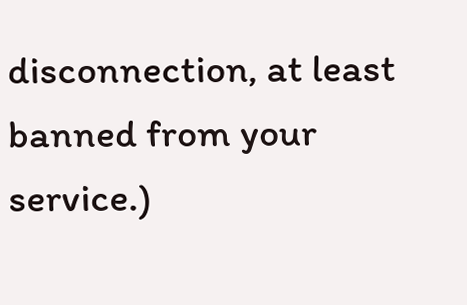disconnection, at least banned from your service.)